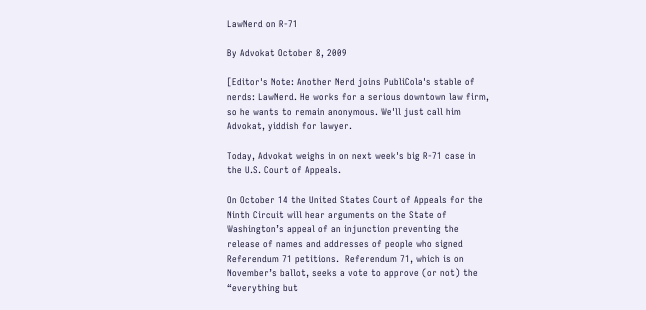LawNerd on R-71

By Advokat October 8, 2009

[Editor's Note: Another Nerd joins PubliCola's stable of nerds: LawNerd. He works for a serious downtown law firm, so he wants to remain anonymous. We'll just call him Advokat, yiddish for lawyer.

Today, Advokat weighs in on next week's big R-71 case in the U.S. Court of Appeals.

On October 14 the United States Court of Appeals for the Ninth Circuit will hear arguments on the State of Washington’s appeal of an injunction preventing the release of names and addresses of people who signed Referendum 71 petitions.  Referendum 71, which is on November’s ballot, seeks a vote to approve (or not) the “everything but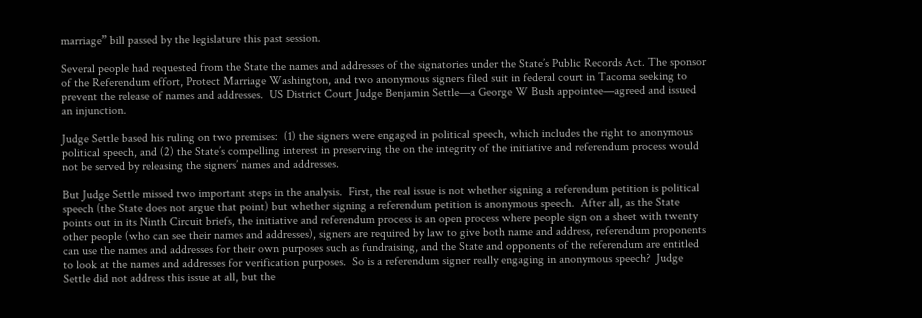marriage” bill passed by the legislature this past session.

Several people had requested from the State the names and addresses of the signatories under the State’s Public Records Act. The sponsor of the Referendum effort, Protect Marriage Washington, and two anonymous signers filed suit in federal court in Tacoma seeking to prevent the release of names and addresses.  US District Court Judge Benjamin Settle—a George W Bush appointee—agreed and issued an injunction.

Judge Settle based his ruling on two premises:  (1) the signers were engaged in political speech, which includes the right to anonymous political speech, and (2) the State’s compelling interest in preserving the on the integrity of the initiative and referendum process would not be served by releasing the signers’ names and addresses.

But Judge Settle missed two important steps in the analysis.  First, the real issue is not whether signing a referendum petition is political speech (the State does not argue that point) but whether signing a referendum petition is anonymous speech.  After all, as the State points out in its Ninth Circuit briefs, the initiative and referendum process is an open process where people sign on a sheet with twenty other people (who can see their names and addresses), signers are required by law to give both name and address, referendum proponents can use the names and addresses for their own purposes such as fundraising, and the State and opponents of the referendum are entitled to look at the names and addresses for verification purposes.  So is a referendum signer really engaging in anonymous speech?  Judge Settle did not address this issue at all, but the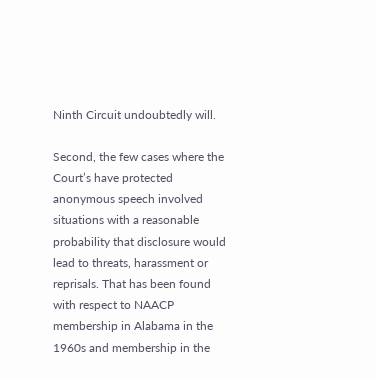Ninth Circuit undoubtedly will.

Second, the few cases where the Court’s have protected anonymous speech involved situations with a reasonable probability that disclosure would lead to threats, harassment or reprisals. That has been found with respect to NAACP membership in Alabama in the 1960s and membership in the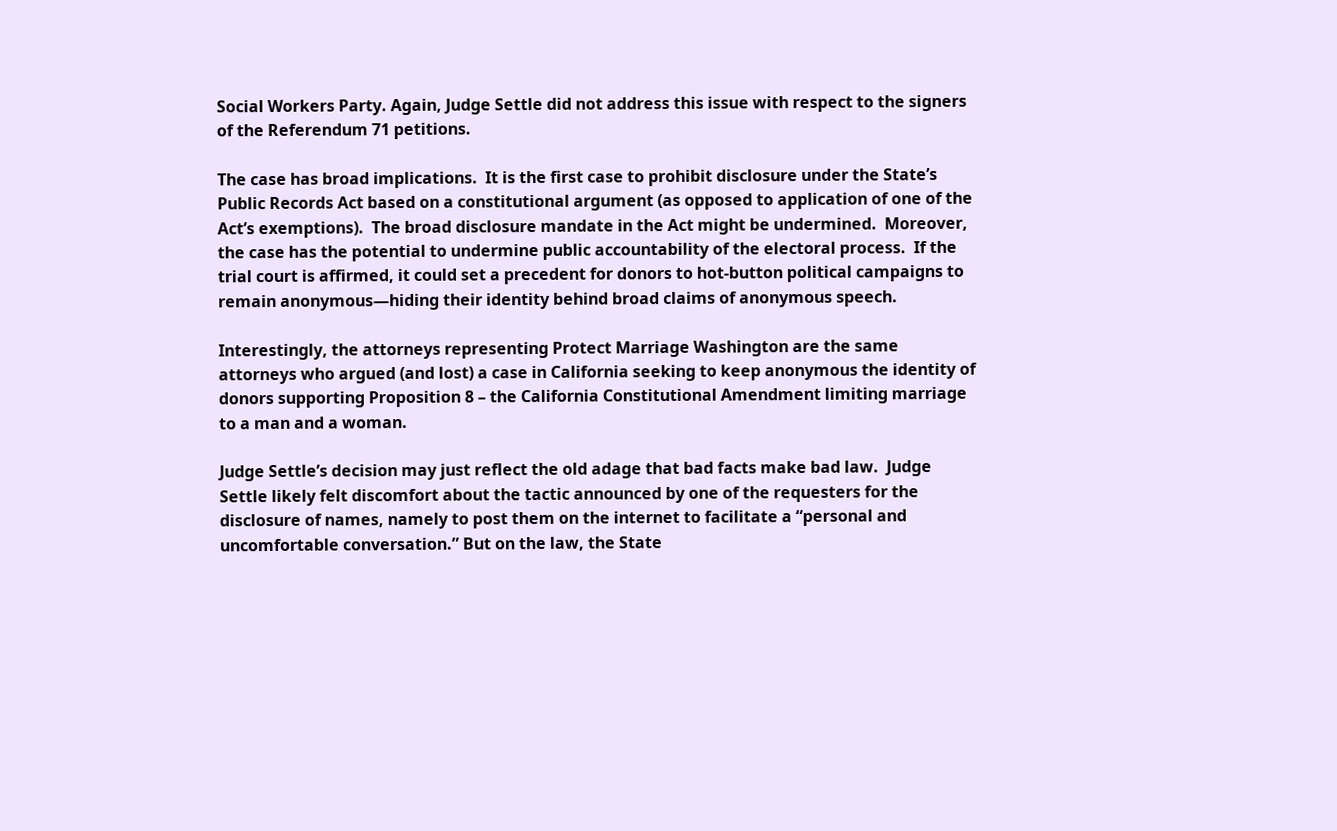Social Workers Party. Again, Judge Settle did not address this issue with respect to the signers of the Referendum 71 petitions.

The case has broad implications.  It is the first case to prohibit disclosure under the State’s Public Records Act based on a constitutional argument (as opposed to application of one of the Act’s exemptions).  The broad disclosure mandate in the Act might be undermined.  Moreover, the case has the potential to undermine public accountability of the electoral process.  If the trial court is affirmed, it could set a precedent for donors to hot-button political campaigns to remain anonymous—hiding their identity behind broad claims of anonymous speech.

Interestingly, the attorneys representing Protect Marriage Washington are the same attorneys who argued (and lost) a case in California seeking to keep anonymous the identity of donors supporting Proposition 8 – the California Constitutional Amendment limiting marriage to a man and a woman.

Judge Settle’s decision may just reflect the old adage that bad facts make bad law.  Judge Settle likely felt discomfort about the tactic announced by one of the requesters for the disclosure of names, namely to post them on the internet to facilitate a “personal and uncomfortable conversation.” But on the law, the State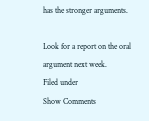has the stronger arguments.

Look for a report on the oral argument next week.
Filed under
Show Comments